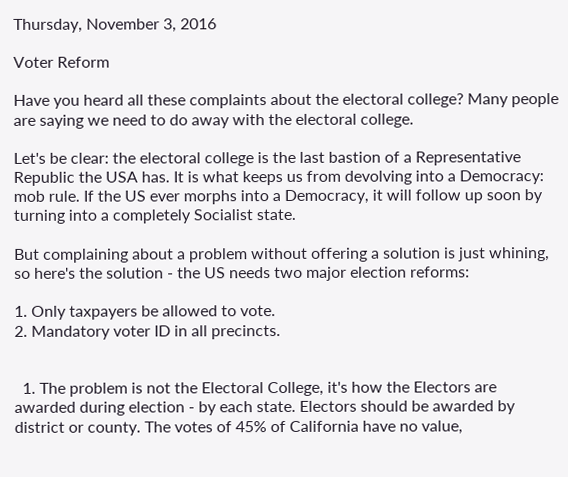Thursday, November 3, 2016

Voter Reform

Have you heard all these complaints about the electoral college? Many people are saying we need to do away with the electoral college.

Let's be clear: the electoral college is the last bastion of a Representative Republic the USA has. It is what keeps us from devolving into a Democracy: mob rule. If the US ever morphs into a Democracy, it will follow up soon by turning into a completely Socialist state.

But complaining about a problem without offering a solution is just whining, so here's the solution - the US needs two major election reforms:

1. Only taxpayers be allowed to vote.
2. Mandatory voter ID in all precincts.


  1. The problem is not the Electoral College, it's how the Electors are awarded during election - by each state. Electors should be awarded by district or county. The votes of 45% of California have no value,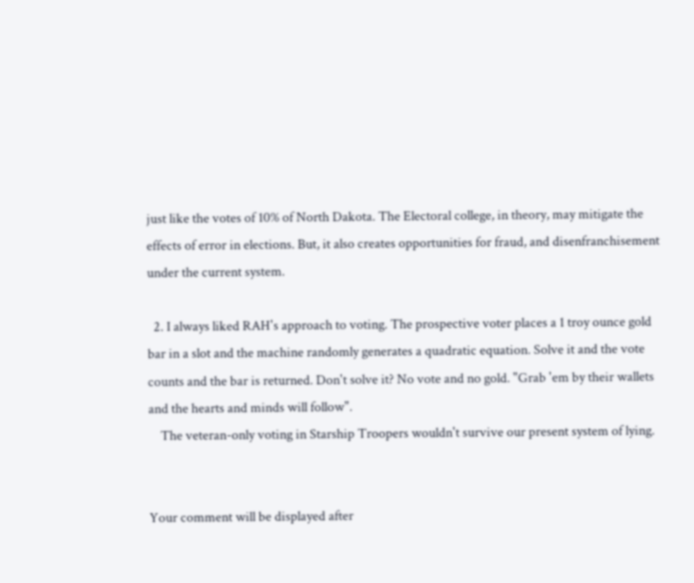just like the votes of 10% of North Dakota. The Electoral college, in theory, may mitigate the effects of error in elections. But, it also creates opportunities for fraud, and disenfranchisement under the current system.

  2. I always liked RAH's approach to voting. The prospective voter places a 1 troy ounce gold bar in a slot and the machine randomly generates a quadratic equation. Solve it and the vote counts and the bar is returned. Don't solve it? No vote and no gold. "Grab 'em by their wallets and the hearts and minds will follow".
    The veteran-only voting in Starship Troopers wouldn't survive our present system of lying.


Your comment will be displayed after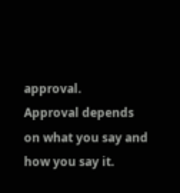approval.
Approval depends on what you say and how you say it.